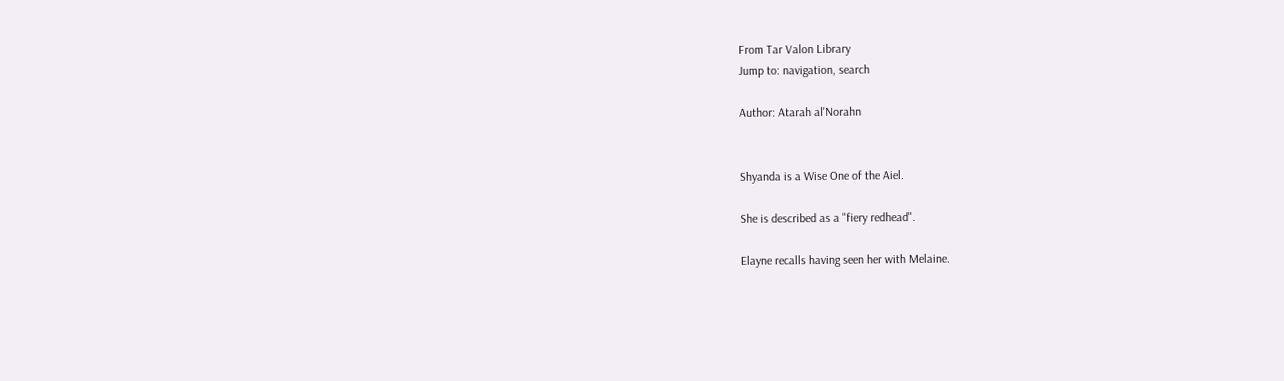From Tar Valon Library
Jump to: navigation, search

Author: Atarah al'Norahn


Shyanda is a Wise One of the Aiel.

She is described as a "fiery redhead".

Elayne recalls having seen her with Melaine.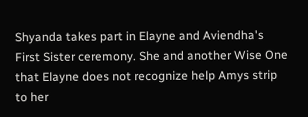Shyanda takes part in Elayne and Aviendha's First Sister ceremony. She and another Wise One that Elayne does not recognize help Amys strip to her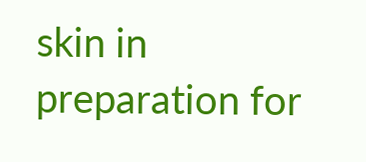skin in preparation for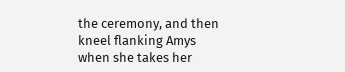the ceremony, and then kneel flanking Amys when she takes her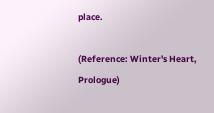place.

(Reference: Winter's Heart, Prologue)